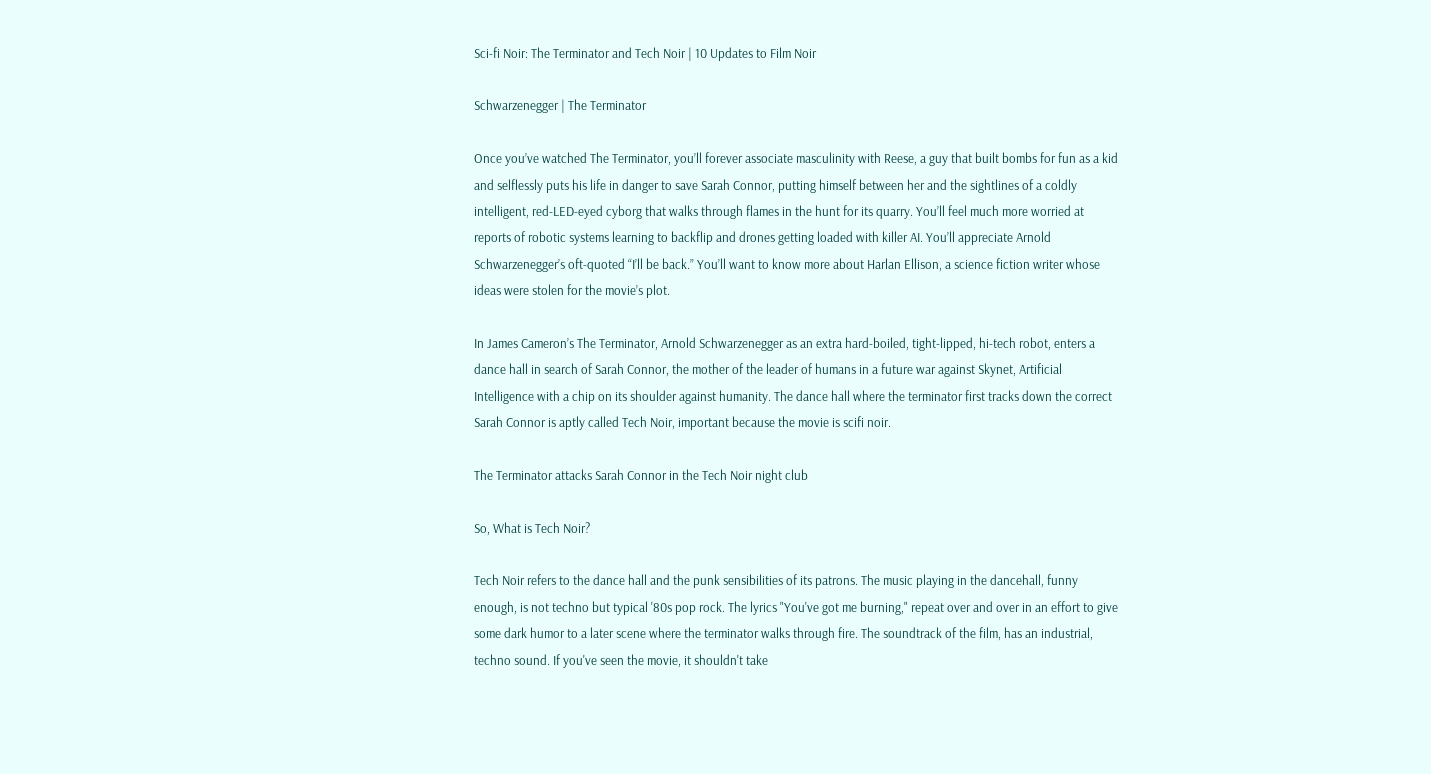Sci-fi Noir: The Terminator and Tech Noir | 10 Updates to Film Noir

Schwarzenegger | The Terminator

Once you’ve watched The Terminator, you’ll forever associate masculinity with Reese, a guy that built bombs for fun as a kid and selflessly puts his life in danger to save Sarah Connor, putting himself between her and the sightlines of a coldly intelligent, red-LED-eyed cyborg that walks through flames in the hunt for its quarry. You’ll feel much more worried at reports of robotic systems learning to backflip and drones getting loaded with killer AI. You’ll appreciate Arnold Schwarzenegger’s oft-quoted “I’ll be back.” You’ll want to know more about Harlan Ellison, a science fiction writer whose ideas were stolen for the movie’s plot.

In James Cameron’s The Terminator, Arnold Schwarzenegger as an extra hard-boiled, tight-lipped, hi-tech robot, enters a dance hall in search of Sarah Connor, the mother of the leader of humans in a future war against Skynet, Artificial Intelligence with a chip on its shoulder against humanity. The dance hall where the terminator first tracks down the correct Sarah Connor is aptly called Tech Noir, important because the movie is scifi noir.

The Terminator attacks Sarah Connor in the Tech Noir night club

So, What is Tech Noir?

Tech Noir refers to the dance hall and the punk sensibilities of its patrons. The music playing in the dancehall, funny enough, is not techno but typical '80s pop rock. The lyrics "You've got me burning," repeat over and over in an effort to give some dark humor to a later scene where the terminator walks through fire. The soundtrack of the film, has an industrial, techno sound. If you've seen the movie, it shouldn't take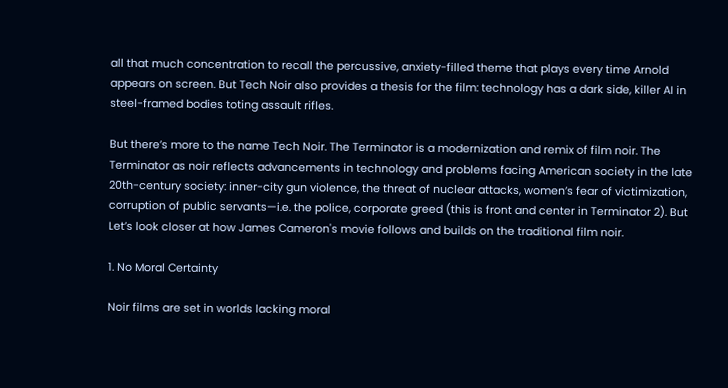all that much concentration to recall the percussive, anxiety-filled theme that plays every time Arnold appears on screen. But Tech Noir also provides a thesis for the film: technology has a dark side, killer AI in steel-framed bodies toting assault rifles.

But there’s more to the name Tech Noir. The Terminator is a modernization and remix of film noir. The Terminator as noir reflects advancements in technology and problems facing American society in the late 20th-century society: inner-city gun violence, the threat of nuclear attacks, women’s fear of victimization, corruption of public servants—i.e. the police, corporate greed (this is front and center in Terminator 2). But Let’s look closer at how James Cameron's movie follows and builds on the traditional film noir.

1. No Moral Certainty

Noir films are set in worlds lacking moral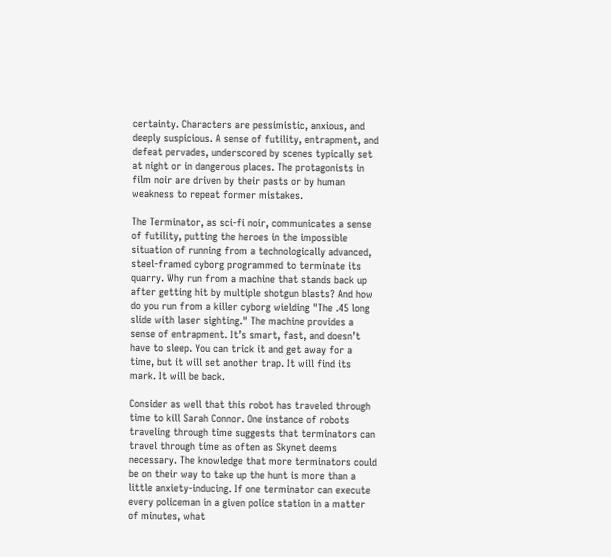certainty. Characters are pessimistic, anxious, and deeply suspicious. A sense of futility, entrapment, and defeat pervades, underscored by scenes typically set at night or in dangerous places. The protagonists in film noir are driven by their pasts or by human weakness to repeat former mistakes.

The Terminator, as sci-fi noir, communicates a sense of futility, putting the heroes in the impossible situation of running from a technologically advanced, steel-framed cyborg programmed to terminate its quarry. Why run from a machine that stands back up after getting hit by multiple shotgun blasts? And how do you run from a killer cyborg wielding "The .45 long slide with laser sighting." The machine provides a sense of entrapment. It’s smart, fast, and doesn’t have to sleep. You can trick it and get away for a time, but it will set another trap. It will find its mark. It will be back.

Consider as well that this robot has traveled through time to kill Sarah Connor. One instance of robots traveling through time suggests that terminators can travel through time as often as Skynet deems necessary. The knowledge that more terminators could be on their way to take up the hunt is more than a little anxiety-inducing. If one terminator can execute every policeman in a given police station in a matter of minutes, what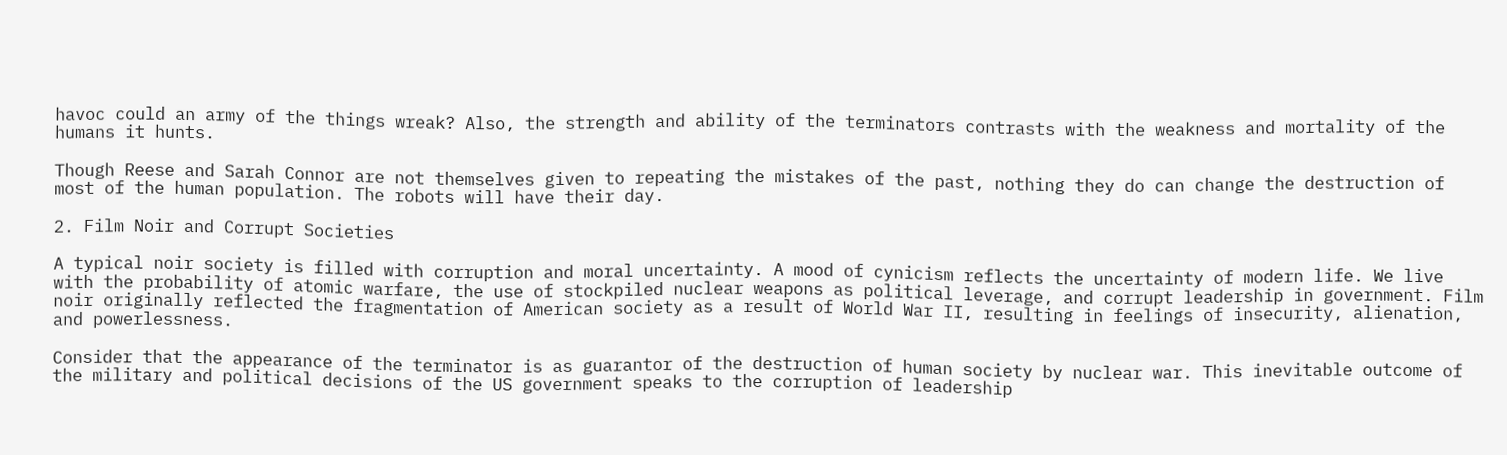havoc could an army of the things wreak? Also, the strength and ability of the terminators contrasts with the weakness and mortality of the humans it hunts.

Though Reese and Sarah Connor are not themselves given to repeating the mistakes of the past, nothing they do can change the destruction of most of the human population. The robots will have their day.

2. Film Noir and Corrupt Societies

A typical noir society is filled with corruption and moral uncertainty. A mood of cynicism reflects the uncertainty of modern life. We live with the probability of atomic warfare, the use of stockpiled nuclear weapons as political leverage, and corrupt leadership in government. Film noir originally reflected the fragmentation of American society as a result of World War II, resulting in feelings of insecurity, alienation, and powerlessness.

Consider that the appearance of the terminator is as guarantor of the destruction of human society by nuclear war. This inevitable outcome of the military and political decisions of the US government speaks to the corruption of leadership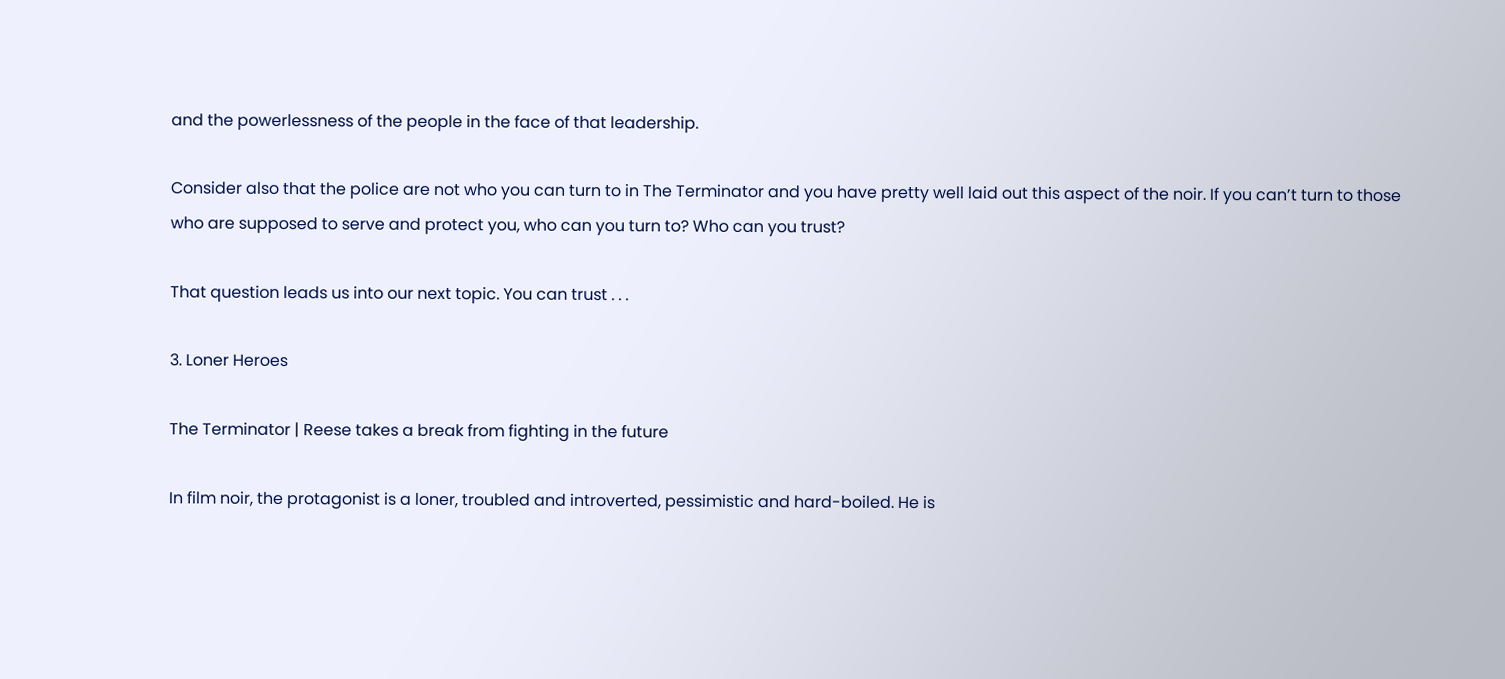and the powerlessness of the people in the face of that leadership.

Consider also that the police are not who you can turn to in The Terminator and you have pretty well laid out this aspect of the noir. If you can’t turn to those who are supposed to serve and protect you, who can you turn to? Who can you trust?

That question leads us into our next topic. You can trust . . .

3. Loner Heroes

The Terminator | Reese takes a break from fighting in the future

In film noir, the protagonist is a loner, troubled and introverted, pessimistic and hard-boiled. He is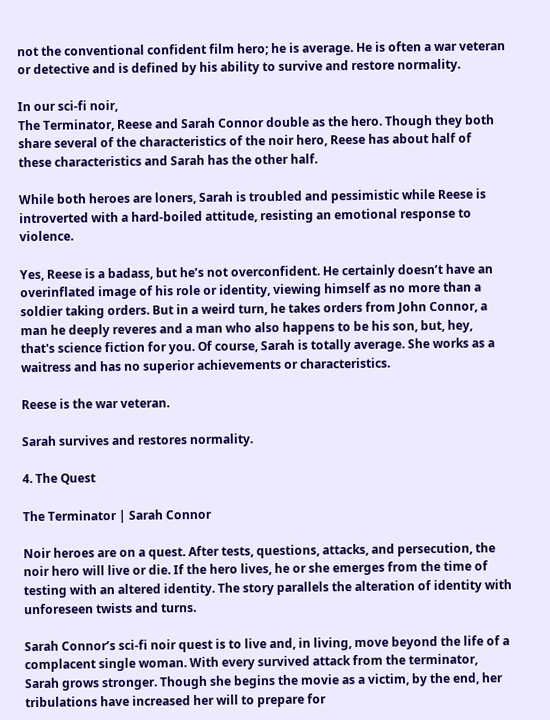not the conventional confident film hero; he is average. He is often a war veteran or detective and is defined by his ability to survive and restore normality.

In our sci-fi noir,
The Terminator, Reese and Sarah Connor double as the hero. Though they both share several of the characteristics of the noir hero, Reese has about half of these characteristics and Sarah has the other half.

While both heroes are loners, Sarah is troubled and pessimistic while Reese is introverted with a hard-boiled attitude, resisting an emotional response to violence.

Yes, Reese is a badass, but he’s not overconfident. He certainly doesn’t have an overinflated image of his role or identity, viewing himself as no more than a soldier taking orders. But in a weird turn, he takes orders from John Connor, a man he deeply reveres and a man who also happens to be his son, but, hey, that's science fiction for you. Of course, Sarah is totally average. She works as a waitress and has no superior achievements or characteristics.

Reese is the war veteran.

Sarah survives and restores normality.

4. The Quest

The Terminator | Sarah Connor

Noir heroes are on a quest. After tests, questions, attacks, and persecution, the noir hero will live or die. If the hero lives, he or she emerges from the time of testing with an altered identity. The story parallels the alteration of identity with unforeseen twists and turns.

Sarah Connor’s sci-fi noir quest is to live and, in living, move beyond the life of a complacent single woman. With every survived attack from the terminator, Sarah grows stronger. Though she begins the movie as a victim, by the end, her tribulations have increased her will to prepare for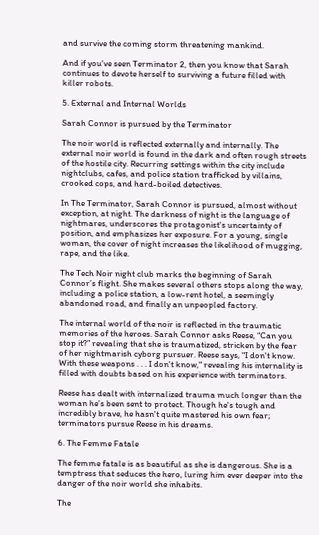and survive the coming storm threatening mankind.

And if you've seen Terminator 2, then you know that Sarah continues to devote herself to surviving a future filled with killer robots.

5. External and Internal Worlds

Sarah Connor is pursued by the Terminator

The noir world is reflected externally and internally. The external noir world is found in the dark and often rough streets of the hostile city. Recurring settings within the city include nightclubs, cafes, and police station trafficked by villains, crooked cops, and hard-boiled detectives.

In The Terminator, Sarah Connor is pursued, almost without exception, at night. The darkness of night is the language of nightmares, underscores the protagonist's uncertainty of position, and emphasizes her exposure. For a young, single woman, the cover of night increases the likelihood of mugging, rape, and the like.

The Tech Noir night club marks the beginning of Sarah Connor’s flight. She makes several others stops along the way, including a police station, a low-rent hotel, a seemingly abandoned road, and finally an unpeopled factory.

The internal world of the noir is reflected in the traumatic memories of the heroes. Sarah Connor asks Reese, “Can you stop it?” revealing that she is traumatized, stricken by the fear of her nightmarish cyborg pursuer. Reese says, "I don't know. With these weapons . . . I don't know," revealing his internality is filled with doubts based on his experience with terminators.

Reese has dealt with internalized trauma much longer than the woman he’s been sent to protect. Though he's tough and incredibly brave, he hasn't quite mastered his own fear; terminators pursue Reese in his dreams.

6. The Femme Fatale

The femme fatale is as beautiful as she is dangerous. She is a temptress that seduces the hero, luring him ever deeper into the danger of the noir world she inhabits.

The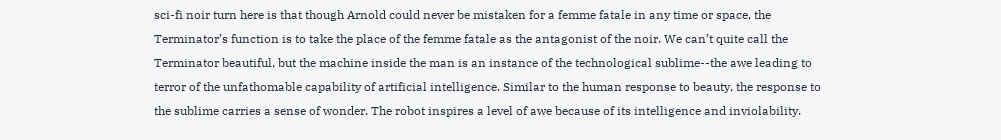sci-fi noir turn here is that though Arnold could never be mistaken for a femme fatale in any time or space, the Terminator’s function is to take the place of the femme fatale as the antagonist of the noir. We can’t quite call the Terminator beautiful, but the machine inside the man is an instance of the technological sublime--the awe leading to terror of the unfathomable capability of artificial intelligence. Similar to the human response to beauty, the response to the sublime carries a sense of wonder. The robot inspires a level of awe because of its intelligence and inviolability.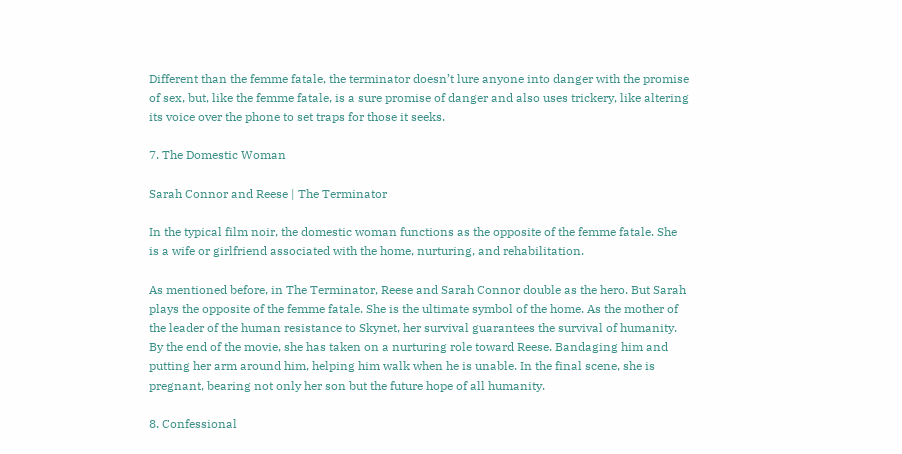Different than the femme fatale, the terminator doesn’t lure anyone into danger with the promise of sex, but, like the femme fatale, is a sure promise of danger and also uses trickery, like altering its voice over the phone to set traps for those it seeks.

7. The Domestic Woman

Sarah Connor and Reese | The Terminator

In the typical film noir, the domestic woman functions as the opposite of the femme fatale. She is a wife or girlfriend associated with the home, nurturing, and rehabilitation.

As mentioned before, in The Terminator, Reese and Sarah Connor double as the hero. But Sarah plays the opposite of the femme fatale. She is the ultimate symbol of the home. As the mother of the leader of the human resistance to Skynet, her survival guarantees the survival of humanity. By the end of the movie, she has taken on a nurturing role toward Reese. Bandaging him and putting her arm around him, helping him walk when he is unable. In the final scene, she is pregnant, bearing not only her son but the future hope of all humanity.

8. Confessional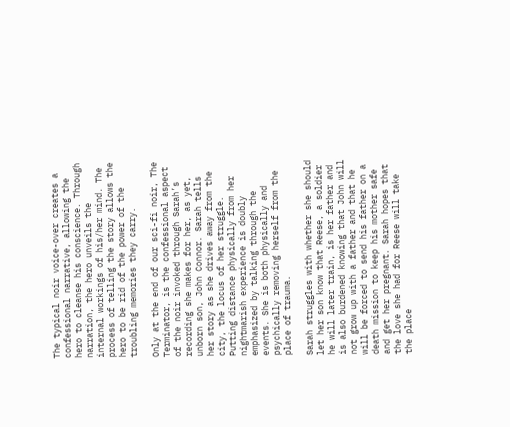The typical noir voice-over creates a confessional narrative, allowing the hero to cleanse his conscience. Through narration, the hero unveils the internal workings of his/her mind. The process of telling the story allows the hero to be rid of the power of the troubling memories they carry.

Only at the end of our sci-fi noir, The Terminator, is the confessional aspect of the noir invoked through Sarah’s recording she makes for her, as yet, unborn son, John Connor. Sarah tells her story as she drives away from the city, the locus of her struggle. Putting distance physically from her nightmarish experience is doubly emphasized by talking through the events. She is both physically and psychically removing herself from the place of trauma.

Sarah struggles with whether she should let her son know that Reese, a soldier he will later train, is her father and is also burdened knowing that John will not grow up with a father and that he will be forced to send his father on a death mission to keep his mother safe and get her pregnant. Sarah hopes that the love she had for Reese will take the place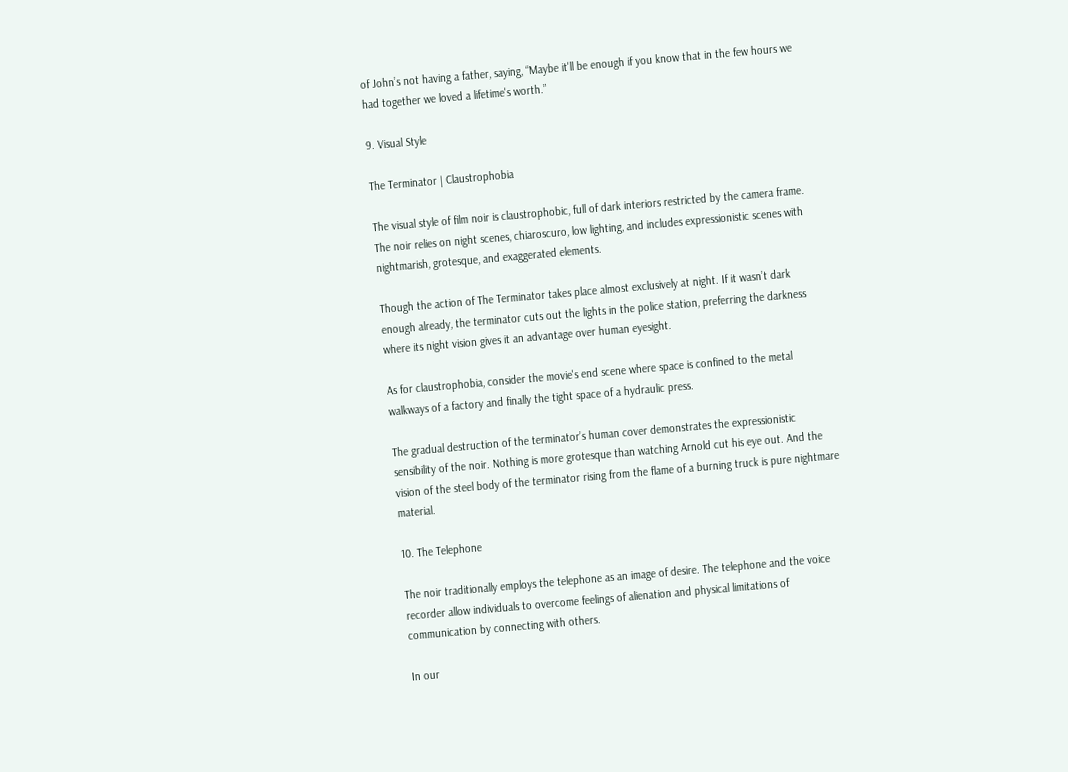of John’s not having a father, saying, “Maybe it'll be enough if you know that in the few hours we had together we loved a lifetime's worth.”

9. Visual Style

The Terminator | Claustrophobia

The visual style of film noir is claustrophobic, full of dark interiors restricted by the camera frame. The noir relies on night scenes, chiaroscuro, low lighting, and includes expressionistic scenes with nightmarish, grotesque, and exaggerated elements.

Though the action of The Terminator takes place almost exclusively at night. If it wasn’t dark enough already, the terminator cuts out the lights in the police station, preferring the darkness where its night vision gives it an advantage over human eyesight.

As for claustrophobia, consider the movie's end scene where space is confined to the metal walkways of a factory and finally the tight space of a hydraulic press.

The gradual destruction of the terminator’s human cover demonstrates the expressionistic sensibility of the noir. Nothing is more grotesque than watching Arnold cut his eye out. And the vision of the steel body of the terminator rising from the flame of a burning truck is pure nightmare material.

10. The Telephone

The noir traditionally employs the telephone as an image of desire. The telephone and the voice recorder allow individuals to overcome feelings of alienation and physical limitations of communication by connecting with others.

In our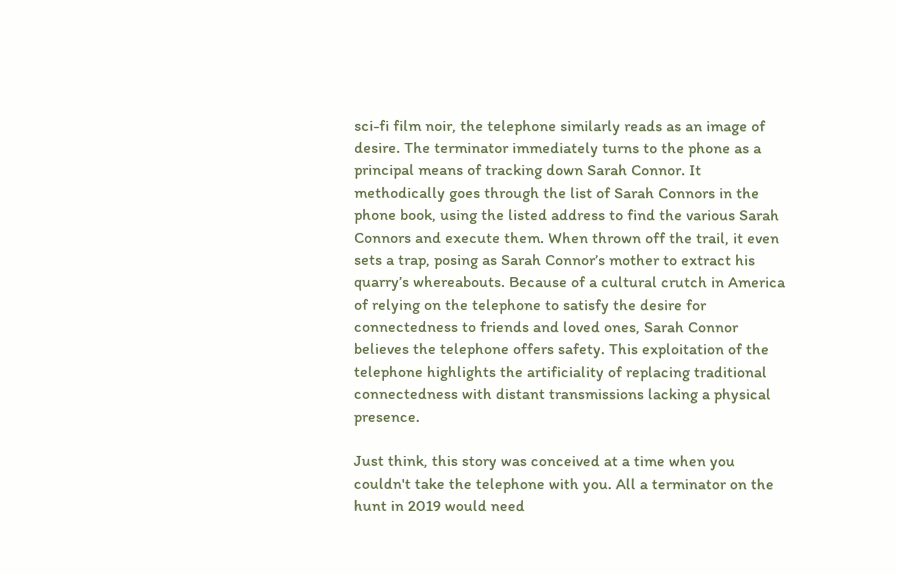sci-fi film noir, the telephone similarly reads as an image of desire. The terminator immediately turns to the phone as a principal means of tracking down Sarah Connor. It methodically goes through the list of Sarah Connors in the phone book, using the listed address to find the various Sarah Connors and execute them. When thrown off the trail, it even sets a trap, posing as Sarah Connor’s mother to extract his quarry’s whereabouts. Because of a cultural crutch in America of relying on the telephone to satisfy the desire for connectedness to friends and loved ones, Sarah Connor believes the telephone offers safety. This exploitation of the telephone highlights the artificiality of replacing traditional connectedness with distant transmissions lacking a physical presence.

Just think, this story was conceived at a time when you couldn't take the telephone with you. All a terminator on the hunt in 2019 would need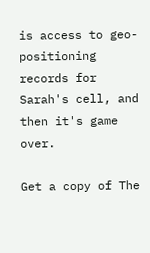is access to geo-positioning records for Sarah's cell, and then it's game over.

Get a copy of The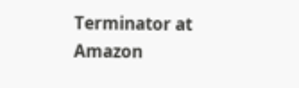Terminator at Amazon